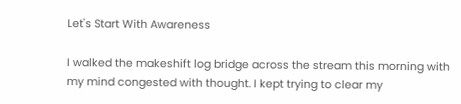Let's Start With Awareness

I walked the makeshift log bridge across the stream this morning with my mind congested with thought. I kept trying to clear my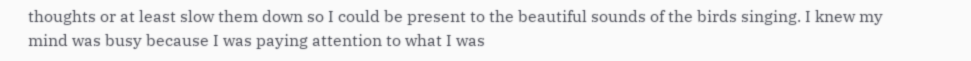thoughts or at least slow them down so I could be present to the beautiful sounds of the birds singing. I knew my mind was busy because I was paying attention to what I was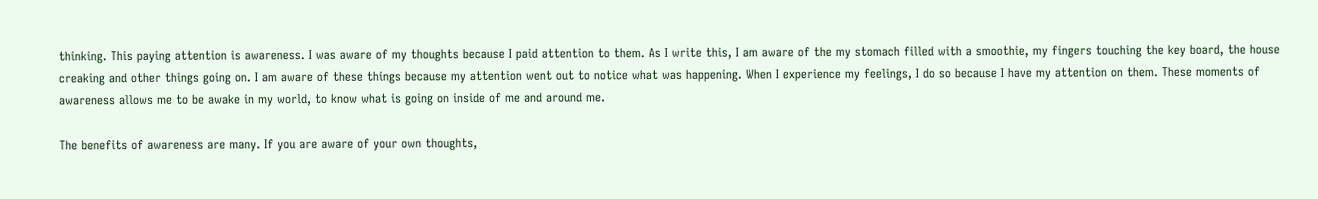thinking. This paying attention is awareness. I was aware of my thoughts because I paid attention to them. As I write this, I am aware of the my stomach filled with a smoothie, my fingers touching the key board, the house creaking and other things going on. I am aware of these things because my attention went out to notice what was happening. When I experience my feelings, I do so because I have my attention on them. These moments of awareness allows me to be awake in my world, to know what is going on inside of me and around me.

The benefits of awareness are many. If you are aware of your own thoughts,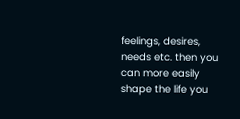feelings, desires, needs etc. then you can more easily shape the life you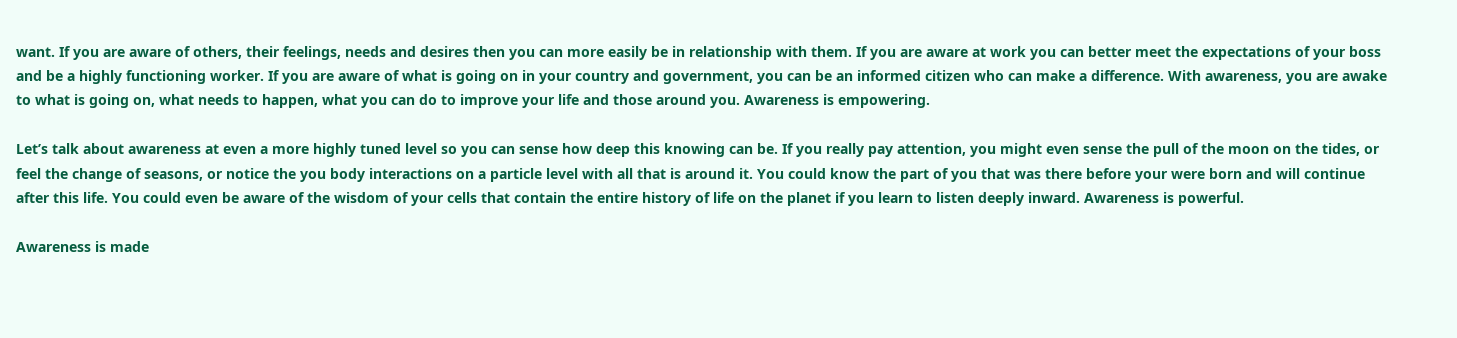want. If you are aware of others, their feelings, needs and desires then you can more easily be in relationship with them. If you are aware at work you can better meet the expectations of your boss and be a highly functioning worker. If you are aware of what is going on in your country and government, you can be an informed citizen who can make a difference. With awareness, you are awake to what is going on, what needs to happen, what you can do to improve your life and those around you. Awareness is empowering.

Let’s talk about awareness at even a more highly tuned level so you can sense how deep this knowing can be. If you really pay attention, you might even sense the pull of the moon on the tides, or feel the change of seasons, or notice the you body interactions on a particle level with all that is around it. You could know the part of you that was there before your were born and will continue after this life. You could even be aware of the wisdom of your cells that contain the entire history of life on the planet if you learn to listen deeply inward. Awareness is powerful.

Awareness is made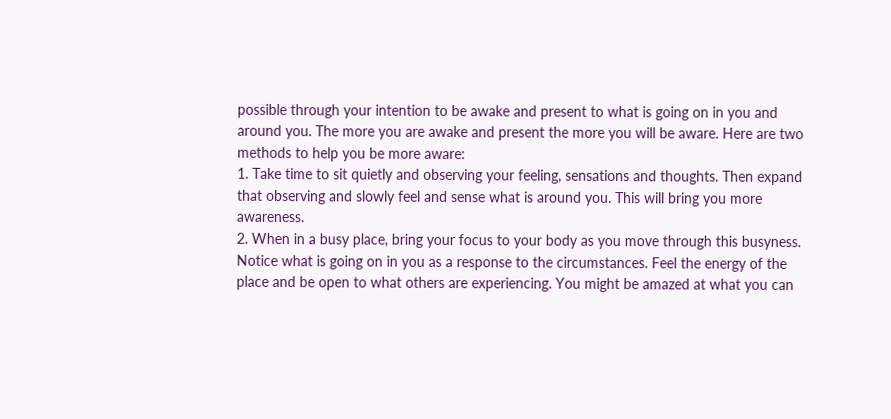possible through your intention to be awake and present to what is going on in you and around you. The more you are awake and present the more you will be aware. Here are two methods to help you be more aware:
1. Take time to sit quietly and observing your feeling, sensations and thoughts. Then expand that observing and slowly feel and sense what is around you. This will bring you more awareness.
2. When in a busy place, bring your focus to your body as you move through this busyness. Notice what is going on in you as a response to the circumstances. Feel the energy of the place and be open to what others are experiencing. You might be amazed at what you can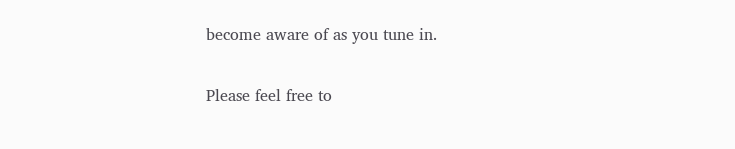become aware of as you tune in.

Please feel free to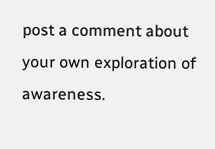post a comment about your own exploration of awareness.